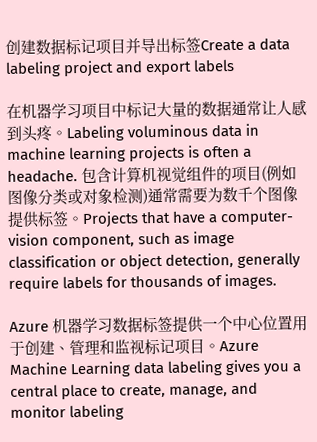创建数据标记项目并导出标签Create a data labeling project and export labels

在机器学习项目中标记大量的数据通常让人感到头疼。Labeling voluminous data in machine learning projects is often a headache. 包含计算机视觉组件的项目(例如图像分类或对象检测)通常需要为数千个图像提供标签。Projects that have a computer-vision component, such as image classification or object detection, generally require labels for thousands of images.

Azure 机器学习数据标签提供一个中心位置用于创建、管理和监视标记项目。Azure Machine Learning data labeling gives you a central place to create, manage, and monitor labeling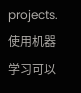projects. 使用机器学习可以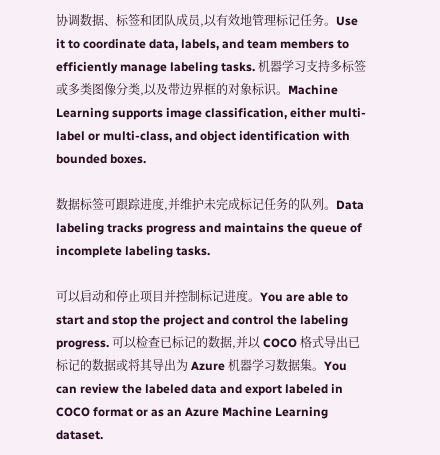协调数据、标签和团队成员,以有效地管理标记任务。Use it to coordinate data, labels, and team members to efficiently manage labeling tasks. 机器学习支持多标签或多类图像分类,以及带边界框的对象标识。Machine Learning supports image classification, either multi-label or multi-class, and object identification with bounded boxes.

数据标签可跟踪进度,并维护未完成标记任务的队列。Data labeling tracks progress and maintains the queue of incomplete labeling tasks.

可以启动和停止项目并控制标记进度。You are able to start and stop the project and control the labeling progress. 可以检查已标记的数据,并以 COCO 格式导出已标记的数据或将其导出为 Azure 机器学习数据集。You can review the labeled data and export labeled in COCO format or as an Azure Machine Learning dataset.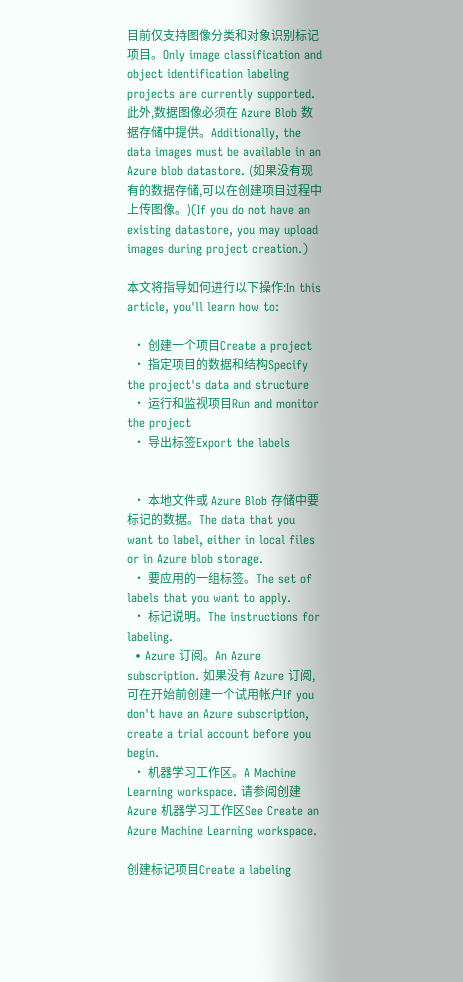目前仅支持图像分类和对象识别标记项目。Only image classification and object identification labeling projects are currently supported. 此外,数据图像必须在 Azure Blob 数据存储中提供。Additionally, the data images must be available in an Azure blob datastore. (如果没有现有的数据存储,可以在创建项目过程中上传图像。)(If you do not have an existing datastore, you may upload images during project creation.)

本文将指导如何进行以下操作:In this article, you'll learn how to:

  • 创建一个项目Create a project
  • 指定项目的数据和结构Specify the project's data and structure
  • 运行和监视项目Run and monitor the project
  • 导出标签Export the labels


  • 本地文件或 Azure Blob 存储中要标记的数据。The data that you want to label, either in local files or in Azure blob storage.
  • 要应用的一组标签。The set of labels that you want to apply.
  • 标记说明。The instructions for labeling.
  • Azure 订阅。An Azure subscription. 如果没有 Azure 订阅,可在开始前创建一个试用帐户If you don't have an Azure subscription, create a trial account before you begin.
  • 机器学习工作区。A Machine Learning workspace. 请参阅创建 Azure 机器学习工作区See Create an Azure Machine Learning workspace.

创建标记项目Create a labeling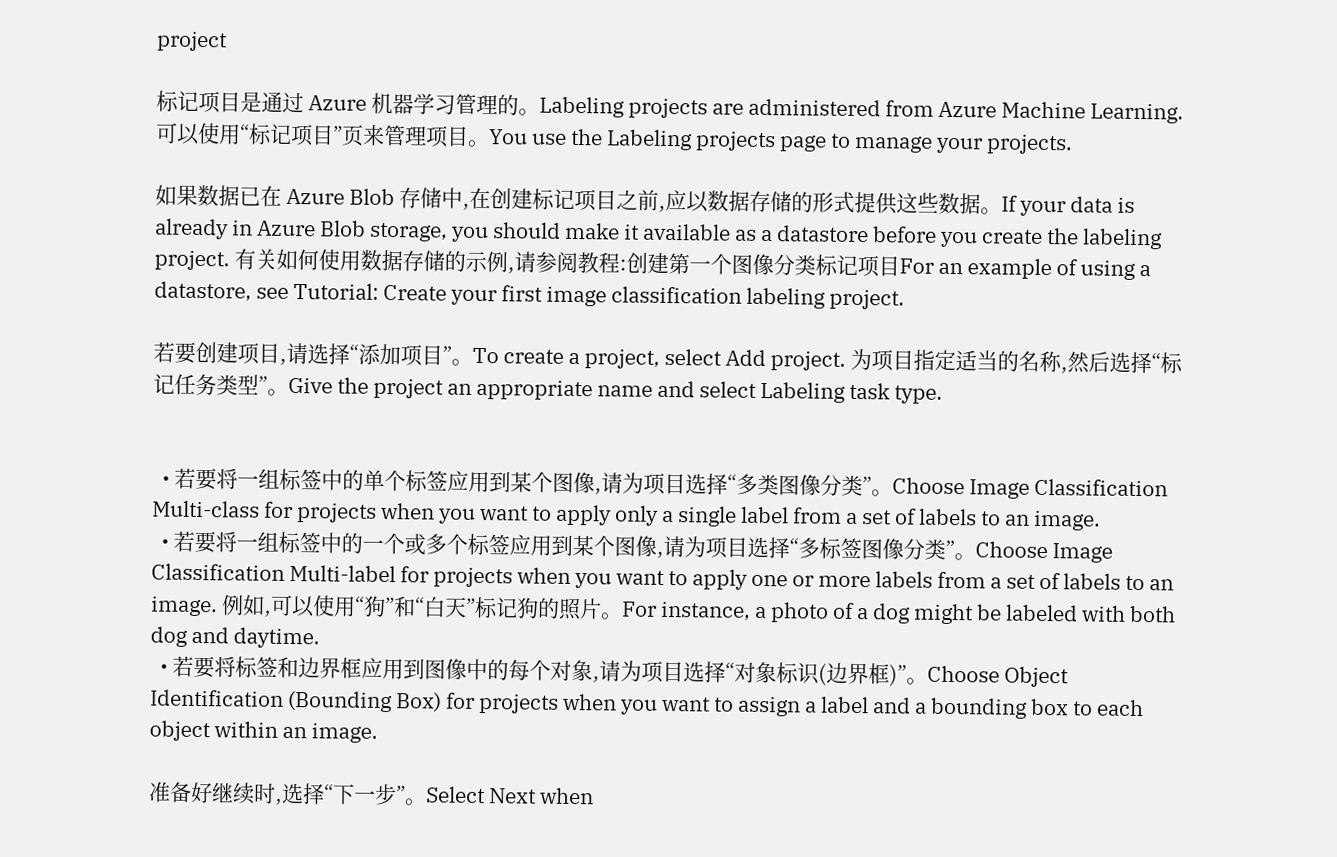project

标记项目是通过 Azure 机器学习管理的。Labeling projects are administered from Azure Machine Learning. 可以使用“标记项目”页来管理项目。You use the Labeling projects page to manage your projects.

如果数据已在 Azure Blob 存储中,在创建标记项目之前,应以数据存储的形式提供这些数据。If your data is already in Azure Blob storage, you should make it available as a datastore before you create the labeling project. 有关如何使用数据存储的示例,请参阅教程:创建第一个图像分类标记项目For an example of using a datastore, see Tutorial: Create your first image classification labeling project.

若要创建项目,请选择“添加项目”。To create a project, select Add project. 为项目指定适当的名称,然后选择“标记任务类型”。Give the project an appropriate name and select Labeling task type.


  • 若要将一组标签中的单个标签应用到某个图像,请为项目选择“多类图像分类”。Choose Image Classification Multi-class for projects when you want to apply only a single label from a set of labels to an image.
  • 若要将一组标签中的一个或多个标签应用到某个图像,请为项目选择“多标签图像分类”。Choose Image Classification Multi-label for projects when you want to apply one or more labels from a set of labels to an image. 例如,可以使用“狗”和“白天”标记狗的照片。For instance, a photo of a dog might be labeled with both dog and daytime.
  • 若要将标签和边界框应用到图像中的每个对象,请为项目选择“对象标识(边界框)”。Choose Object Identification (Bounding Box) for projects when you want to assign a label and a bounding box to each object within an image.

准备好继续时,选择“下一步”。Select Next when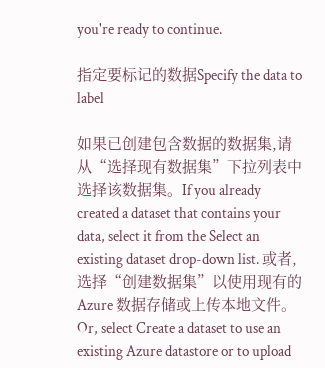you're ready to continue.

指定要标记的数据Specify the data to label

如果已创建包含数据的数据集,请从“选择现有数据集”下拉列表中选择该数据集。If you already created a dataset that contains your data, select it from the Select an existing dataset drop-down list. 或者,选择“创建数据集”以使用现有的 Azure 数据存储或上传本地文件。Or, select Create a dataset to use an existing Azure datastore or to upload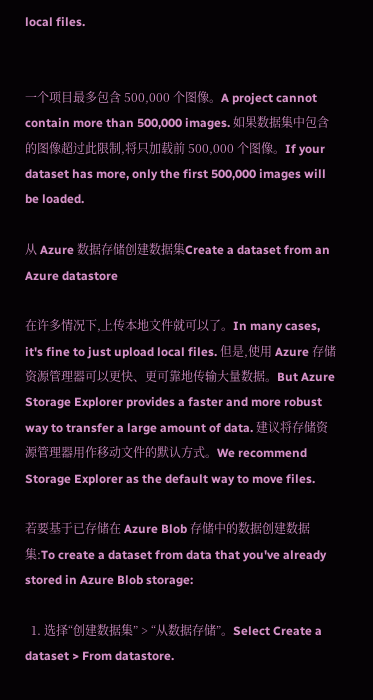local files.


一个项目最多包含 500,000 个图像。A project cannot contain more than 500,000 images. 如果数据集中包含的图像超过此限制,将只加载前 500,000 个图像。If your dataset has more, only the first 500,000 images will be loaded.

从 Azure 数据存储创建数据集Create a dataset from an Azure datastore

在许多情况下,上传本地文件就可以了。In many cases, it's fine to just upload local files. 但是,使用 Azure 存储资源管理器可以更快、更可靠地传输大量数据。But Azure Storage Explorer provides a faster and more robust way to transfer a large amount of data. 建议将存储资源管理器用作移动文件的默认方式。We recommend Storage Explorer as the default way to move files.

若要基于已存储在 Azure Blob 存储中的数据创建数据集:To create a dataset from data that you've already stored in Azure Blob storage:

  1. 选择“创建数据集” > “从数据存储”。Select Create a dataset > From datastore.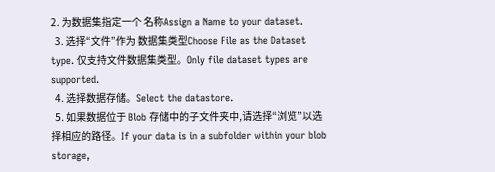2. 为数据集指定一个 名称Assign a Name to your dataset.
  3. 选择“文件”作为 数据集类型Choose File as the Dataset type. 仅支持文件数据集类型。Only file dataset types are supported.
  4. 选择数据存储。Select the datastore.
  5. 如果数据位于 Blob 存储中的子文件夹中,请选择“浏览”以选择相应的路径。If your data is in a subfolder within your blob storage,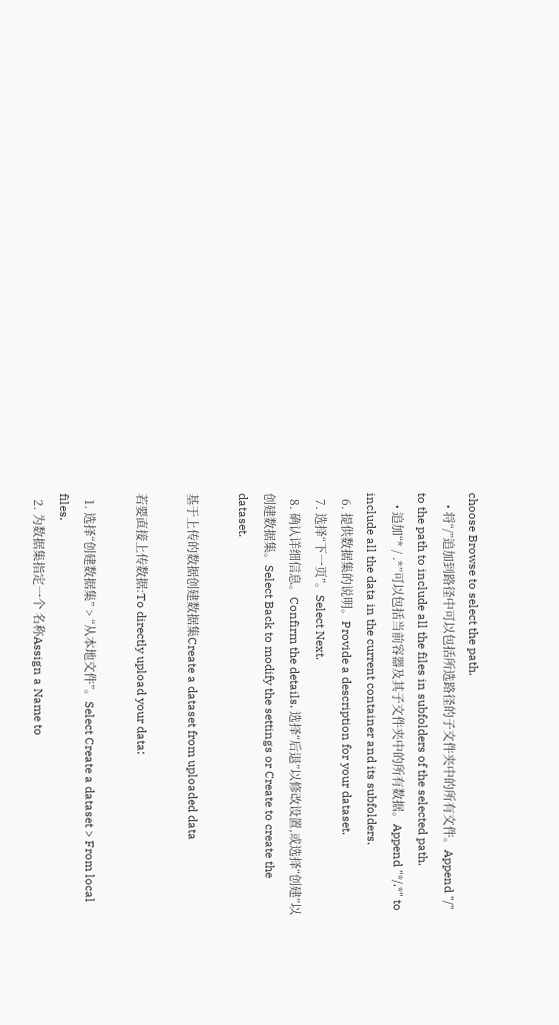choose Browse to select the path.
    • 将“/”追加到路径中可以包括所选路径的子文件夹中的所有文件。Append "/" to the path to include all the files in subfolders of the selected path.
    • 追加“* / .*”可以包括当前容器及其子文件夹中的所有数据。Append "*/.*" to include all the data in the current container and its subfolders.
  6. 提供数据集的说明。Provide a description for your dataset.
  7. 选择“下一页”。Select Next.
  8. 确认详细信息。Confirm the details. 选择“后退”以修改设置,或选择“创建”以创建数据集。Select Back to modify the settings or Create to create the dataset.

基于上传的数据创建数据集Create a dataset from uploaded data

若要直接上传数据:To directly upload your data:

  1. 选择“创建数据集” > “从本地文件”。Select Create a dataset > From local files.
  2. 为数据集指定一个 名称Assign a Name to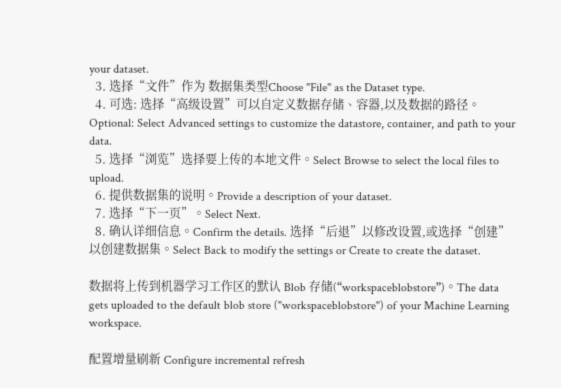your dataset.
  3. 选择“文件”作为 数据集类型Choose "File" as the Dataset type.
  4. 可选: 选择“高级设置”可以自定义数据存储、容器,以及数据的路径。Optional: Select Advanced settings to customize the datastore, container, and path to your data.
  5. 选择“浏览”选择要上传的本地文件。Select Browse to select the local files to upload.
  6. 提供数据集的说明。Provide a description of your dataset.
  7. 选择“下一页”。Select Next.
  8. 确认详细信息。Confirm the details. 选择“后退”以修改设置,或选择“创建”以创建数据集。Select Back to modify the settings or Create to create the dataset.

数据将上传到机器学习工作区的默认 Blob 存储(“workspaceblobstore”)。The data gets uploaded to the default blob store ("workspaceblobstore") of your Machine Learning workspace.

配置增量刷新 Configure incremental refresh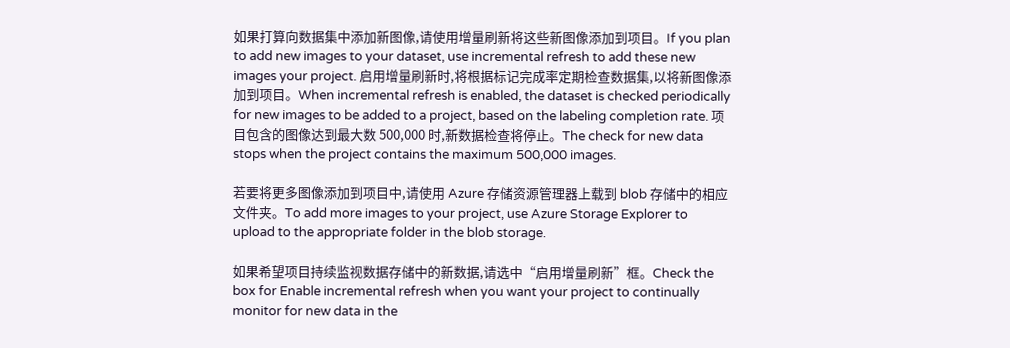如果打算向数据集中添加新图像,请使用增量刷新将这些新图像添加到项目。If you plan to add new images to your dataset, use incremental refresh to add these new images your project. 启用增量刷新时,将根据标记完成率定期检查数据集,以将新图像添加到项目。When incremental refresh is enabled, the dataset is checked periodically for new images to be added to a project, based on the labeling completion rate. 项目包含的图像达到最大数 500,000 时,新数据检查将停止。The check for new data stops when the project contains the maximum 500,000 images.

若要将更多图像添加到项目中,请使用 Azure 存储资源管理器上载到 blob 存储中的相应文件夹。To add more images to your project, use Azure Storage Explorer to upload to the appropriate folder in the blob storage.

如果希望项目持续监视数据存储中的新数据,请选中“启用增量刷新”框。Check the box for Enable incremental refresh when you want your project to continually monitor for new data in the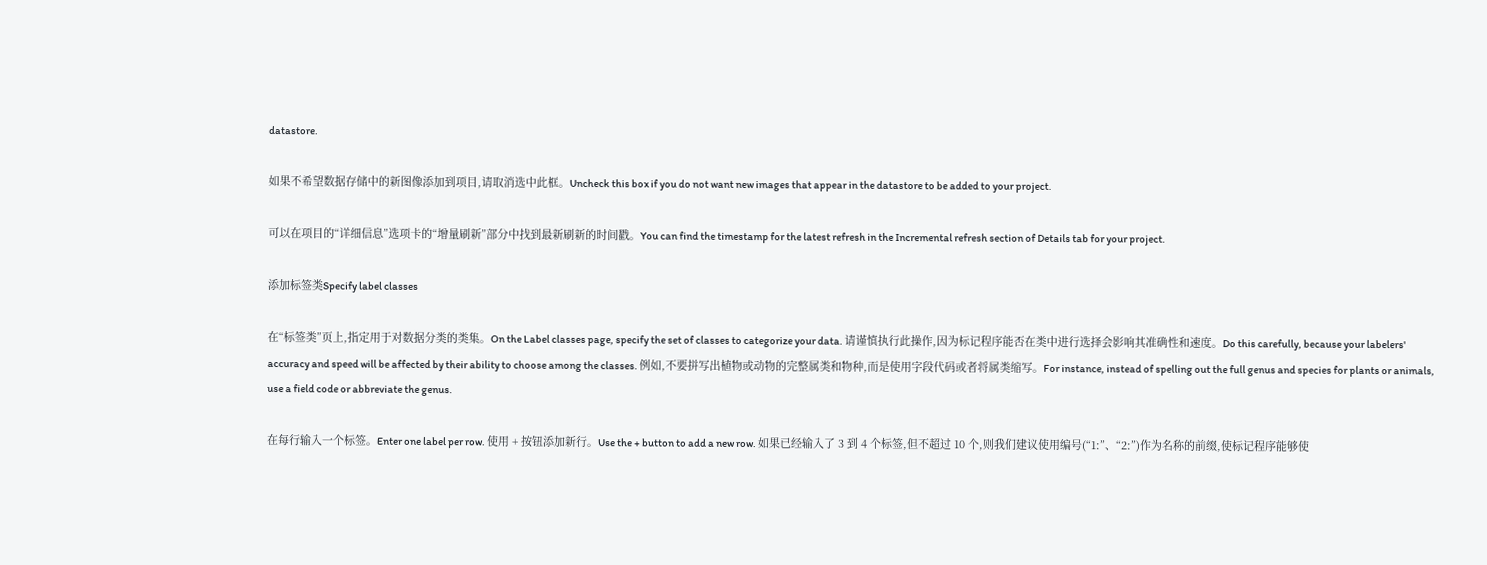datastore.

如果不希望数据存储中的新图像添加到项目,请取消选中此框。Uncheck this box if you do not want new images that appear in the datastore to be added to your project.

可以在项目的“详细信息”选项卡的“增量刷新”部分中找到最新刷新的时间戳。You can find the timestamp for the latest refresh in the Incremental refresh section of Details tab for your project.

添加标签类Specify label classes

在“标签类”页上,指定用于对数据分类的类集。On the Label classes page, specify the set of classes to categorize your data. 请谨慎执行此操作,因为标记程序能否在类中进行选择会影响其准确性和速度。Do this carefully, because your labelers' accuracy and speed will be affected by their ability to choose among the classes. 例如,不要拼写出植物或动物的完整属类和物种,而是使用字段代码或者将属类缩写。For instance, instead of spelling out the full genus and species for plants or animals, use a field code or abbreviate the genus.

在每行输入一个标签。Enter one label per row. 使用 + 按钮添加新行。Use the + button to add a new row. 如果已经输入了 3 到 4 个标签,但不超过 10 个,则我们建议使用编号(“1:”、“2:”)作为名称的前缀,使标记程序能够使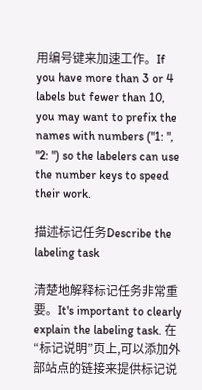用编号键来加速工作。If you have more than 3 or 4 labels but fewer than 10, you may want to prefix the names with numbers ("1: ", "2: ") so the labelers can use the number keys to speed their work.

描述标记任务Describe the labeling task

清楚地解释标记任务非常重要。It's important to clearly explain the labeling task. 在“标记说明”页上,可以添加外部站点的链接来提供标记说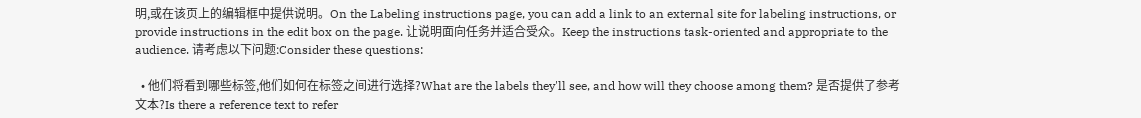明,或在该页上的编辑框中提供说明。On the Labeling instructions page, you can add a link to an external site for labeling instructions, or provide instructions in the edit box on the page. 让说明面向任务并适合受众。Keep the instructions task-oriented and appropriate to the audience. 请考虑以下问题:Consider these questions:

  • 他们将看到哪些标签,他们如何在标签之间进行选择?What are the labels they'll see, and how will they choose among them? 是否提供了参考文本?Is there a reference text to refer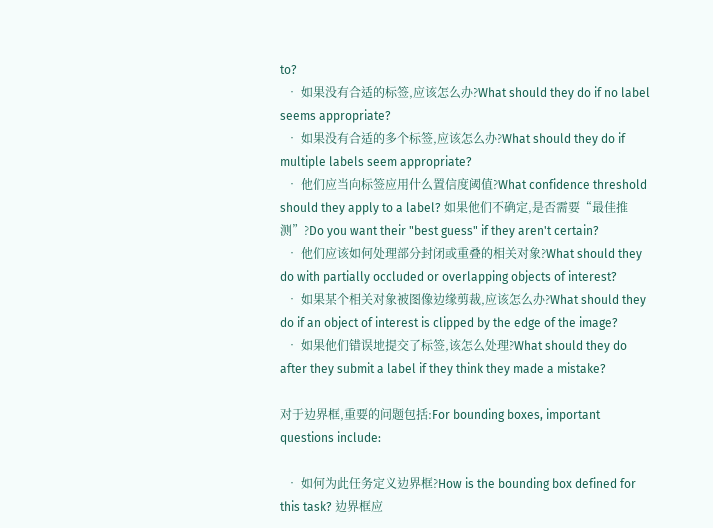to?
  • 如果没有合适的标签,应该怎么办?What should they do if no label seems appropriate?
  • 如果没有合适的多个标签,应该怎么办?What should they do if multiple labels seem appropriate?
  • 他们应当向标签应用什么置信度阈值?What confidence threshold should they apply to a label? 如果他们不确定,是否需要“最佳推测”?Do you want their "best guess" if they aren't certain?
  • 他们应该如何处理部分封闭或重叠的相关对象?What should they do with partially occluded or overlapping objects of interest?
  • 如果某个相关对象被图像边缘剪裁,应该怎么办?What should they do if an object of interest is clipped by the edge of the image?
  • 如果他们错误地提交了标签,该怎么处理?What should they do after they submit a label if they think they made a mistake?

对于边界框,重要的问题包括:For bounding boxes, important questions include:

  • 如何为此任务定义边界框?How is the bounding box defined for this task? 边界框应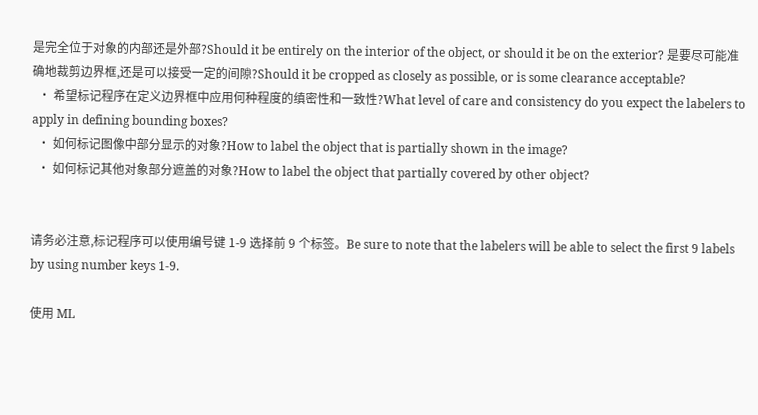是完全位于对象的内部还是外部?Should it be entirely on the interior of the object, or should it be on the exterior? 是要尽可能准确地裁剪边界框,还是可以接受一定的间隙?Should it be cropped as closely as possible, or is some clearance acceptable?
  • 希望标记程序在定义边界框中应用何种程度的缜密性和一致性?What level of care and consistency do you expect the labelers to apply in defining bounding boxes?
  • 如何标记图像中部分显示的对象?How to label the object that is partially shown in the image?
  • 如何标记其他对象部分遮盖的对象?How to label the object that partially covered by other object?


请务必注意,标记程序可以使用编号键 1-9 选择前 9 个标签。Be sure to note that the labelers will be able to select the first 9 labels by using number keys 1-9.

使用 ML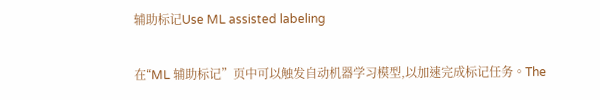辅助标记Use ML assisted labeling

在“ML 辅助标记”页中可以触发自动机器学习模型,以加速完成标记任务。The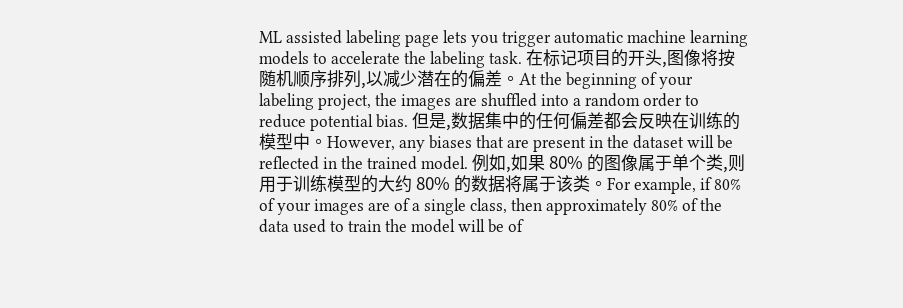ML assisted labeling page lets you trigger automatic machine learning models to accelerate the labeling task. 在标记项目的开头,图像将按随机顺序排列,以减少潜在的偏差。At the beginning of your labeling project, the images are shuffled into a random order to reduce potential bias. 但是,数据集中的任何偏差都会反映在训练的模型中。However, any biases that are present in the dataset will be reflected in the trained model. 例如,如果 80% 的图像属于单个类,则用于训练模型的大约 80% 的数据将属于该类。For example, if 80% of your images are of a single class, then approximately 80% of the data used to train the model will be of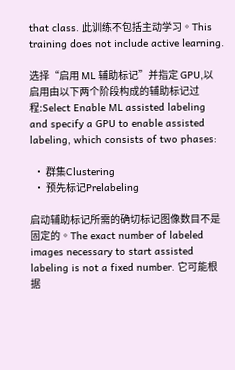that class. 此训练不包括主动学习。This training does not include active learning.

选择“启用 ML 辅助标记”并指定 GPU,以启用由以下两个阶段构成的辅助标记过程:Select Enable ML assisted labeling and specify a GPU to enable assisted labeling, which consists of two phases:

  • 群集Clustering
  • 预先标记Prelabeling

启动辅助标记所需的确切标记图像数目不是固定的。The exact number of labeled images necessary to start assisted labeling is not a fixed number. 它可能根据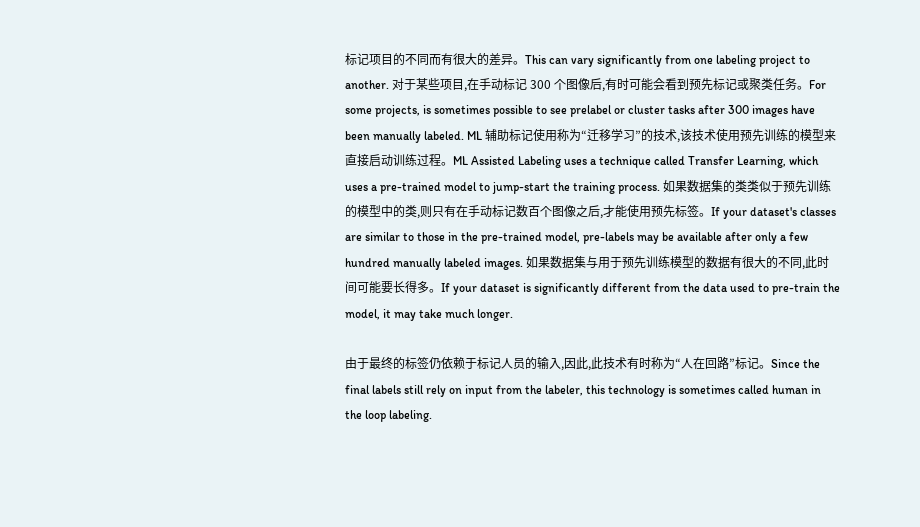标记项目的不同而有很大的差异。This can vary significantly from one labeling project to another. 对于某些项目,在手动标记 300 个图像后,有时可能会看到预先标记或聚类任务。For some projects, is sometimes possible to see prelabel or cluster tasks after 300 images have been manually labeled. ML 辅助标记使用称为“迁移学习”的技术,该技术使用预先训练的模型来直接启动训练过程。ML Assisted Labeling uses a technique called Transfer Learning, which uses a pre-trained model to jump-start the training process. 如果数据集的类类似于预先训练的模型中的类,则只有在手动标记数百个图像之后,才能使用预先标签。If your dataset's classes are similar to those in the pre-trained model, pre-labels may be available after only a few hundred manually labeled images. 如果数据集与用于预先训练模型的数据有很大的不同,此时间可能要长得多。If your dataset is significantly different from the data used to pre-train the model, it may take much longer.

由于最终的标签仍依赖于标记人员的输入,因此,此技术有时称为“人在回路”标记。Since the final labels still rely on input from the labeler, this technology is sometimes called human in the loop labeling.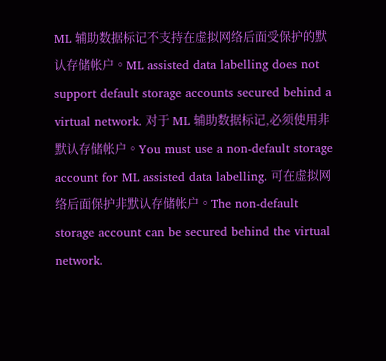ML 辅助数据标记不支持在虚拟网络后面受保护的默认存储帐户。ML assisted data labelling does not support default storage accounts secured behind a virtual network. 对于 ML 辅助数据标记,必须使用非默认存储帐户。You must use a non-default storage account for ML assisted data labelling. 可在虚拟网络后面保护非默认存储帐户。The non-default storage account can be secured behind the virtual network.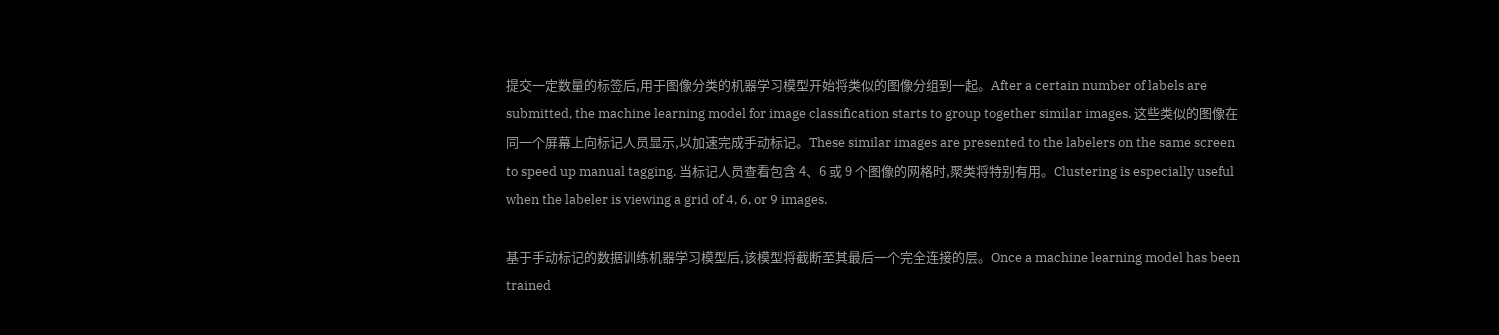提交一定数量的标签后,用于图像分类的机器学习模型开始将类似的图像分组到一起。After a certain number of labels are submitted, the machine learning model for image classification starts to group together similar images. 这些类似的图像在同一个屏幕上向标记人员显示,以加速完成手动标记。These similar images are presented to the labelers on the same screen to speed up manual tagging. 当标记人员查看包含 4、6 或 9 个图像的网格时,聚类将特别有用。Clustering is especially useful when the labeler is viewing a grid of 4, 6, or 9 images.

基于手动标记的数据训练机器学习模型后,该模型将截断至其最后一个完全连接的层。Once a machine learning model has been trained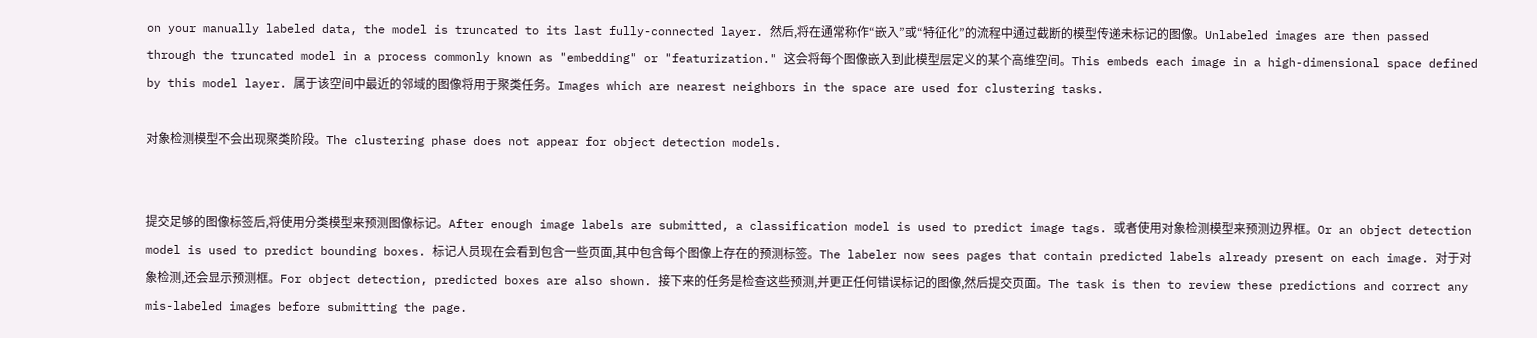on your manually labeled data, the model is truncated to its last fully-connected layer. 然后,将在通常称作“嵌入”或“特征化”的流程中通过截断的模型传递未标记的图像。Unlabeled images are then passed through the truncated model in a process commonly known as "embedding" or "featurization." 这会将每个图像嵌入到此模型层定义的某个高维空间。This embeds each image in a high-dimensional space defined by this model layer. 属于该空间中最近的邻域的图像将用于聚类任务。Images which are nearest neighbors in the space are used for clustering tasks.

对象检测模型不会出现聚类阶段。The clustering phase does not appear for object detection models.


提交足够的图像标签后,将使用分类模型来预测图像标记。After enough image labels are submitted, a classification model is used to predict image tags. 或者使用对象检测模型来预测边界框。Or an object detection model is used to predict bounding boxes. 标记人员现在会看到包含一些页面,其中包含每个图像上存在的预测标签。The labeler now sees pages that contain predicted labels already present on each image. 对于对象检测,还会显示预测框。For object detection, predicted boxes are also shown. 接下来的任务是检查这些预测,并更正任何错误标记的图像,然后提交页面。The task is then to review these predictions and correct any mis-labeled images before submitting the page.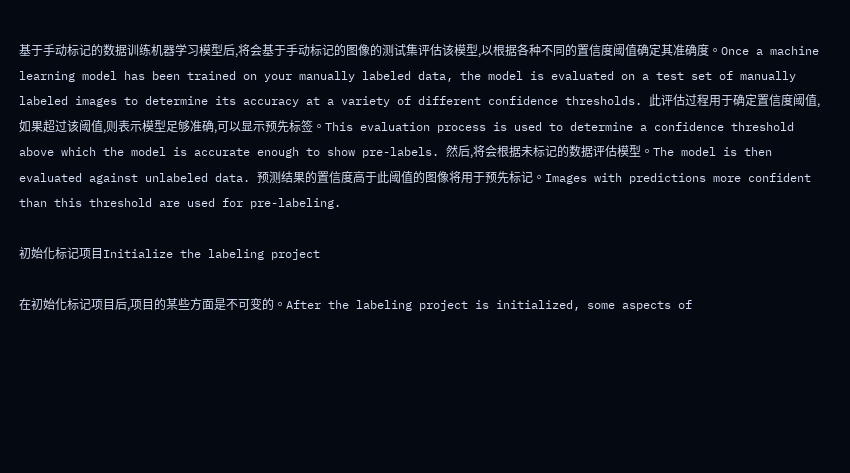基于手动标记的数据训练机器学习模型后,将会基于手动标记的图像的测试集评估该模型,以根据各种不同的置信度阈值确定其准确度。Once a machine learning model has been trained on your manually labeled data, the model is evaluated on a test set of manually labeled images to determine its accuracy at a variety of different confidence thresholds. 此评估过程用于确定置信度阈值,如果超过该阈值,则表示模型足够准确,可以显示预先标签。This evaluation process is used to determine a confidence threshold above which the model is accurate enough to show pre-labels. 然后,将会根据未标记的数据评估模型。The model is then evaluated against unlabeled data. 预测结果的置信度高于此阈值的图像将用于预先标记。Images with predictions more confident than this threshold are used for pre-labeling.

初始化标记项目Initialize the labeling project

在初始化标记项目后,项目的某些方面是不可变的。After the labeling project is initialized, some aspects of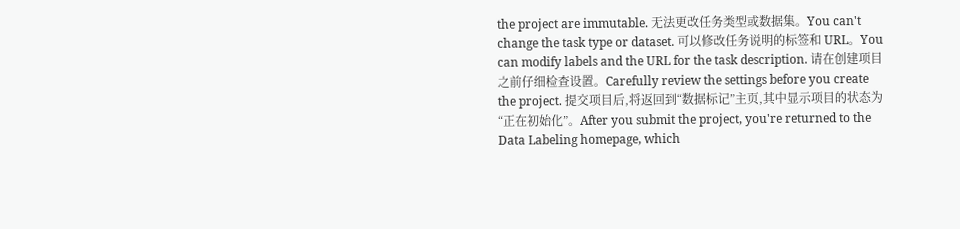the project are immutable. 无法更改任务类型或数据集。You can't change the task type or dataset. 可以修改任务说明的标签和 URL。You can modify labels and the URL for the task description. 请在创建项目之前仔细检查设置。Carefully review the settings before you create the project. 提交项目后,将返回到“数据标记”主页,其中显示项目的状态为“正在初始化”。After you submit the project, you're returned to the Data Labeling homepage, which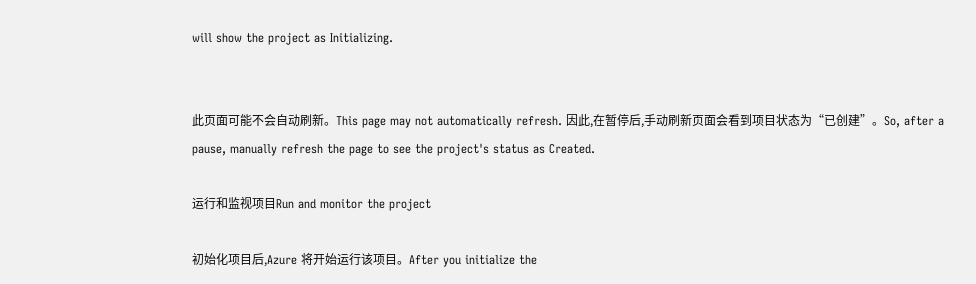will show the project as Initializing.


此页面可能不会自动刷新。This page may not automatically refresh. 因此,在暂停后,手动刷新页面会看到项目状态为“已创建”。So, after a pause, manually refresh the page to see the project's status as Created.

运行和监视项目Run and monitor the project

初始化项目后,Azure 将开始运行该项目。After you initialize the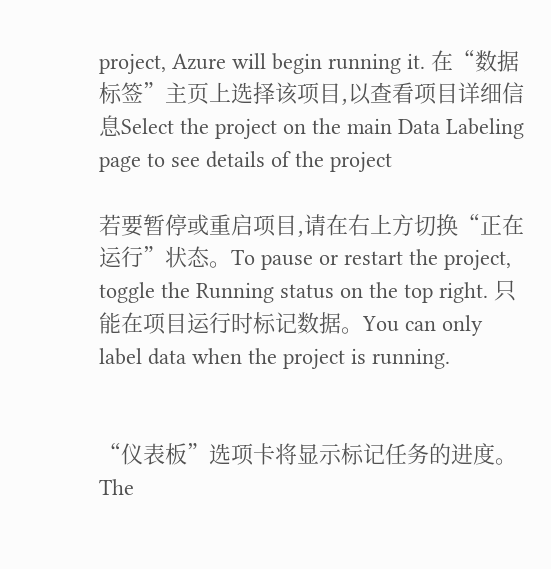project, Azure will begin running it. 在“数据标签”主页上选择该项目,以查看项目详细信息Select the project on the main Data Labeling page to see details of the project

若要暂停或重启项目,请在右上方切换“正在运行”状态。To pause or restart the project, toggle the Running status on the top right. 只能在项目运行时标记数据。You can only label data when the project is running.


“仪表板”选项卡将显示标记任务的进度。The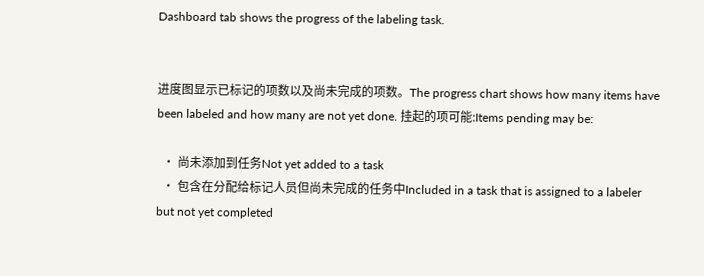Dashboard tab shows the progress of the labeling task.


进度图显示已标记的项数以及尚未完成的项数。The progress chart shows how many items have been labeled and how many are not yet done. 挂起的项可能:Items pending may be:

  • 尚未添加到任务Not yet added to a task
  • 包含在分配给标记人员但尚未完成的任务中Included in a task that is assigned to a labeler but not yet completed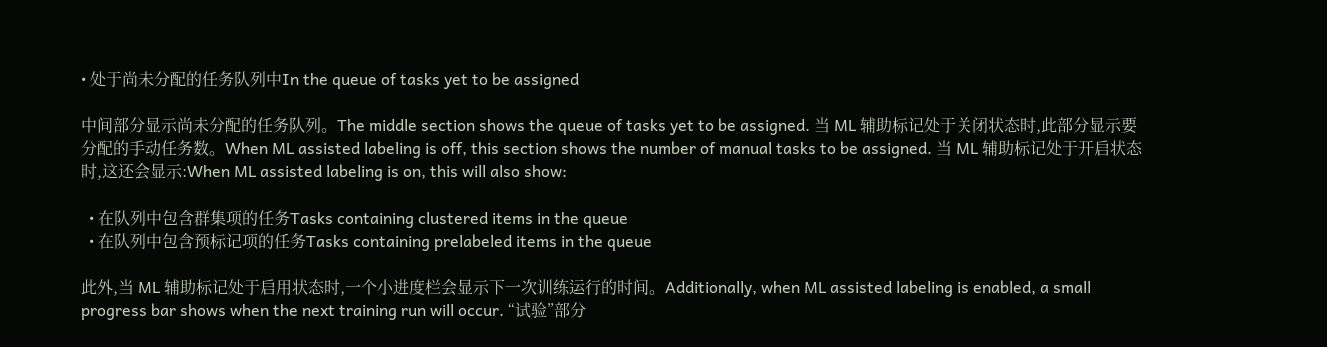• 处于尚未分配的任务队列中In the queue of tasks yet to be assigned

中间部分显示尚未分配的任务队列。The middle section shows the queue of tasks yet to be assigned. 当 ML 辅助标记处于关闭状态时,此部分显示要分配的手动任务数。When ML assisted labeling is off, this section shows the number of manual tasks to be assigned. 当 ML 辅助标记处于开启状态时,这还会显示:When ML assisted labeling is on, this will also show:

  • 在队列中包含群集项的任务Tasks containing clustered items in the queue
  • 在队列中包含预标记项的任务Tasks containing prelabeled items in the queue

此外,当 ML 辅助标记处于启用状态时,一个小进度栏会显示下一次训练运行的时间。Additionally, when ML assisted labeling is enabled, a small progress bar shows when the next training run will occur. “试验”部分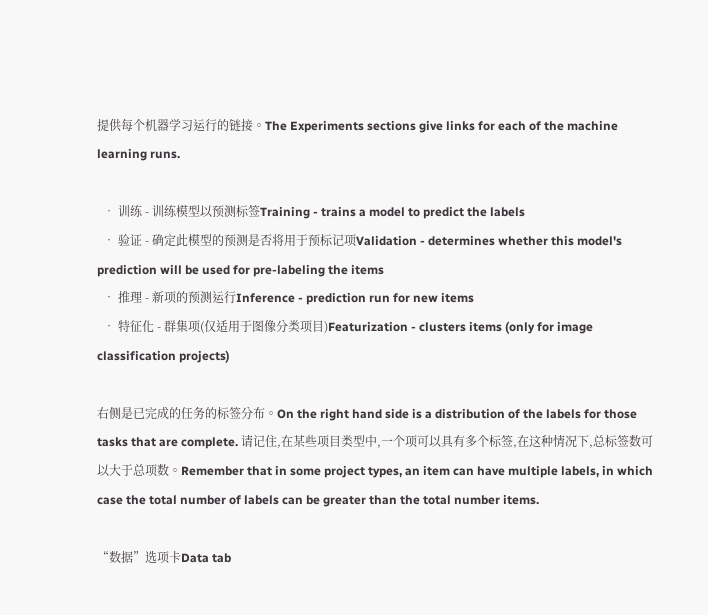提供每个机器学习运行的链接。The Experiments sections give links for each of the machine learning runs.

  • 训练 - 训练模型以预测标签Training - trains a model to predict the labels
  • 验证 - 确定此模型的预测是否将用于预标记项Validation - determines whether this model's prediction will be used for pre-labeling the items
  • 推理 - 新项的预测运行Inference - prediction run for new items
  • 特征化 - 群集项(仅适用于图像分类项目)Featurization - clusters items (only for image classification projects)

右侧是已完成的任务的标签分布。On the right hand side is a distribution of the labels for those tasks that are complete. 请记住,在某些项目类型中,一个项可以具有多个标签,在这种情况下,总标签数可以大于总项数。Remember that in some project types, an item can have multiple labels, in which case the total number of labels can be greater than the total number items.

“数据”选项卡Data tab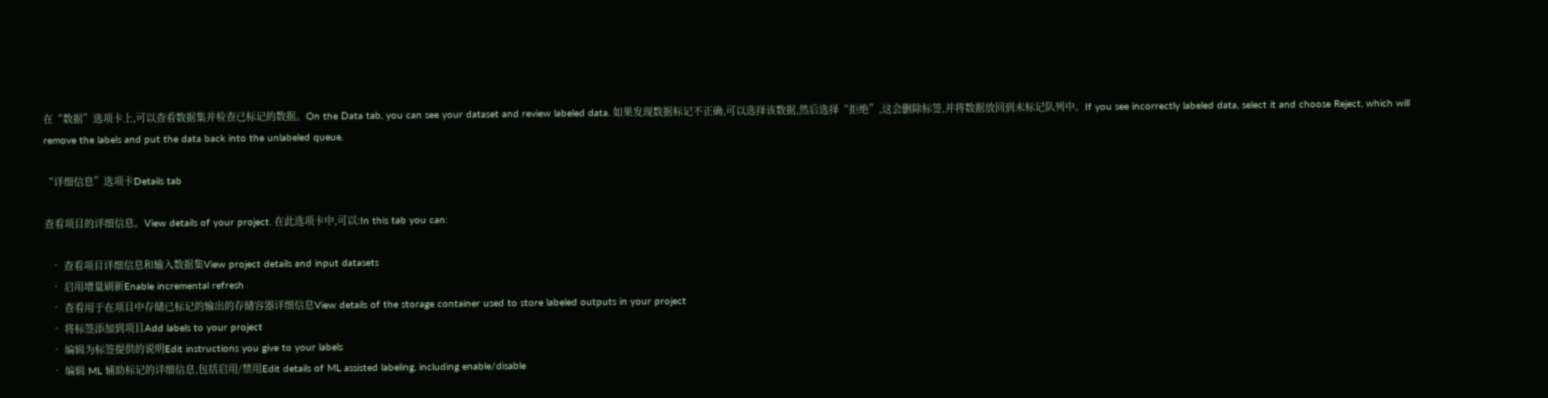在“数据”选项卡上,可以查看数据集并检查已标记的数据。On the Data tab, you can see your dataset and review labeled data. 如果发现数据标记不正确,可以选择该数据,然后选择“拒绝”,这会删除标签,并将数据放回到未标记队列中。If you see incorrectly labeled data, select it and choose Reject, which will remove the labels and put the data back into the unlabeled queue.

“详细信息”选项卡Details tab

查看项目的详细信息。View details of your project. 在此选项卡中,可以:In this tab you can:

  • 查看项目详细信息和输入数据集View project details and input datasets
  • 启用增量刷新Enable incremental refresh
  • 查看用于在项目中存储已标记的输出的存储容器详细信息View details of the storage container used to store labeled outputs in your project
  • 将标签添加到项目Add labels to your project
  • 编辑为标签提供的说明Edit instructions you give to your labels
  • 编辑 ML 辅助标记的详细信息,包括启用/禁用Edit details of ML assisted labeling, including enable/disable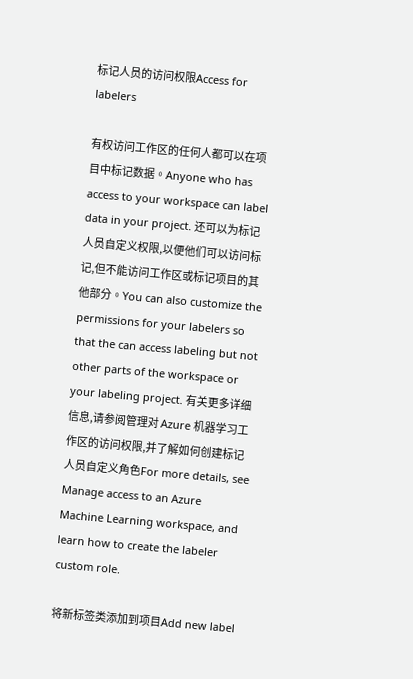标记人员的访问权限Access for labelers

有权访问工作区的任何人都可以在项目中标记数据。Anyone who has access to your workspace can label data in your project. 还可以为标记人员自定义权限,以便他们可以访问标记,但不能访问工作区或标记项目的其他部分。You can also customize the permissions for your labelers so that the can access labeling but not other parts of the workspace or your labeling project. 有关更多详细信息,请参阅管理对 Azure 机器学习工作区的访问权限,并了解如何创建标记人员自定义角色For more details, see Manage access to an Azure Machine Learning workspace, and learn how to create the labeler custom role.

将新标签类添加到项目Add new label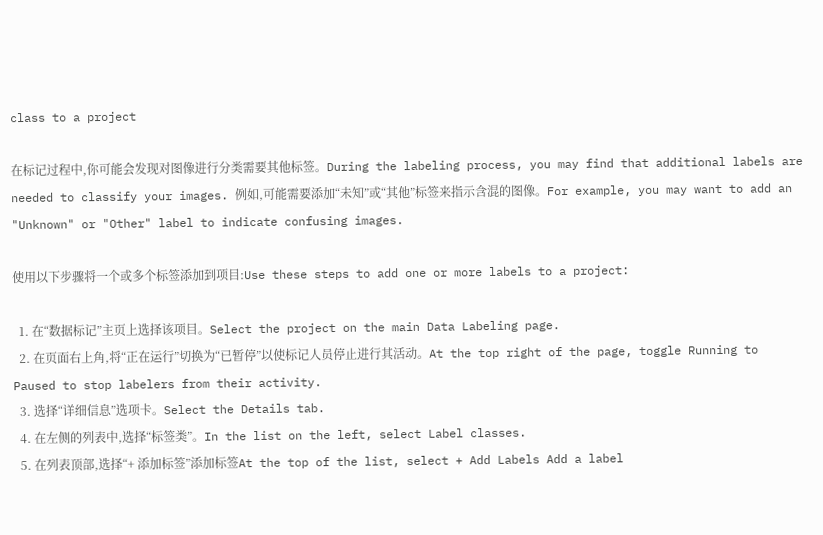class to a project

在标记过程中,你可能会发现对图像进行分类需要其他标签。During the labeling process, you may find that additional labels are needed to classify your images. 例如,可能需要添加“未知”或“其他”标签来指示含混的图像。For example, you may want to add an "Unknown" or "Other" label to indicate confusing images.

使用以下步骤将一个或多个标签添加到项目:Use these steps to add one or more labels to a project:

  1. 在“数据标记”主页上选择该项目。Select the project on the main Data Labeling page.
  2. 在页面右上角,将“正在运行”切换为“已暂停”以使标记人员停止进行其活动。At the top right of the page, toggle Running to Paused to stop labelers from their activity.
  3. 选择“详细信息”选项卡。Select the Details tab.
  4. 在左侧的列表中,选择“标签类”。In the list on the left, select Label classes.
  5. 在列表顶部,选择“+ 添加标签”添加标签At the top of the list, select + Add Labels Add a label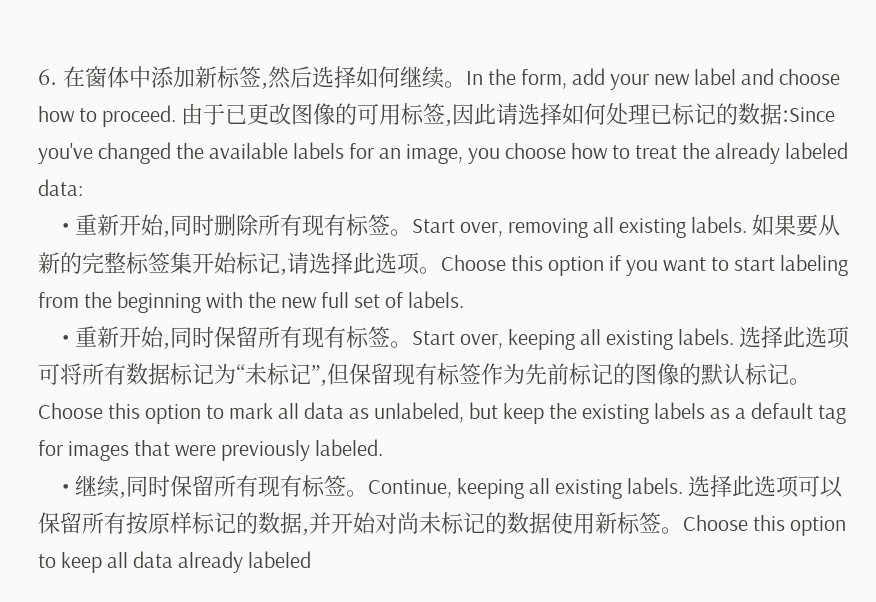6. 在窗体中添加新标签,然后选择如何继续。In the form, add your new label and choose how to proceed. 由于已更改图像的可用标签,因此请选择如何处理已标记的数据:Since you've changed the available labels for an image, you choose how to treat the already labeled data:
    • 重新开始,同时删除所有现有标签。Start over, removing all existing labels. 如果要从新的完整标签集开始标记,请选择此选项。Choose this option if you want to start labeling from the beginning with the new full set of labels.
    • 重新开始,同时保留所有现有标签。Start over, keeping all existing labels. 选择此选项可将所有数据标记为“未标记”,但保留现有标签作为先前标记的图像的默认标记。Choose this option to mark all data as unlabeled, but keep the existing labels as a default tag for images that were previously labeled.
    • 继续,同时保留所有现有标签。Continue, keeping all existing labels. 选择此选项可以保留所有按原样标记的数据,并开始对尚未标记的数据使用新标签。Choose this option to keep all data already labeled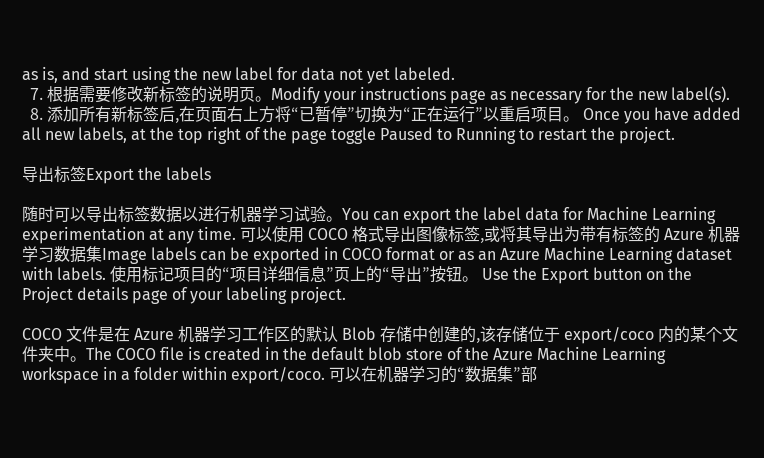as is, and start using the new label for data not yet labeled.
  7. 根据需要修改新标签的说明页。Modify your instructions page as necessary for the new label(s).
  8. 添加所有新标签后,在页面右上方将“已暂停”切换为“正在运行”以重启项目。 Once you have added all new labels, at the top right of the page toggle Paused to Running to restart the project.

导出标签Export the labels

随时可以导出标签数据以进行机器学习试验。You can export the label data for Machine Learning experimentation at any time. 可以使用 COCO 格式导出图像标签,或将其导出为带有标签的 Azure 机器学习数据集Image labels can be exported in COCO format or as an Azure Machine Learning dataset with labels. 使用标记项目的“项目详细信息”页上的“导出”按钮。 Use the Export button on the Project details page of your labeling project.

COCO 文件是在 Azure 机器学习工作区的默认 Blob 存储中创建的,该存储位于 export/coco 内的某个文件夹中。The COCO file is created in the default blob store of the Azure Machine Learning workspace in a folder within export/coco. 可以在机器学习的“数据集”部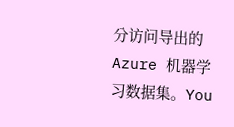分访问导出的 Azure 机器学习数据集。You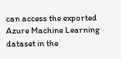can access the exported Azure Machine Learning dataset in the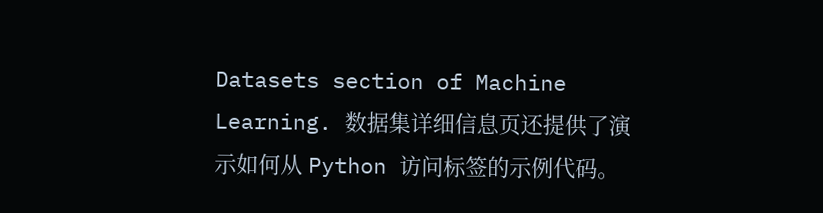Datasets section of Machine Learning. 数据集详细信息页还提供了演示如何从 Python 访问标签的示例代码。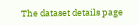The dataset details page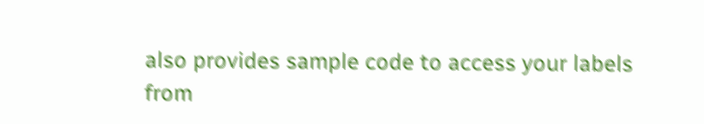also provides sample code to access your labels from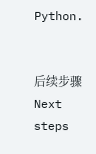Python.


后续步骤Next steps